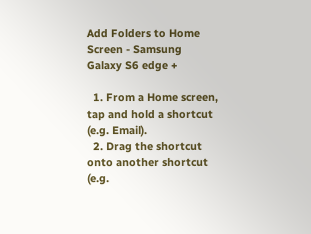Add Folders to Home Screen - Samsung Galaxy S6 edge +

  1. From a Home screen, tap and hold a shortcut (e.g. Email).
  2. Drag the shortcut onto another shortcut (e.g.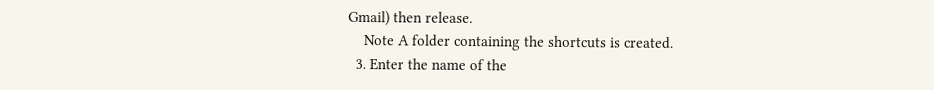Gmail) then release.
    Note A folder containing the shortcuts is created.
  3. Enter the name of the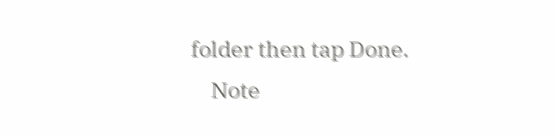folder then tap Done.
    Note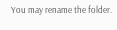You may rename the folder.